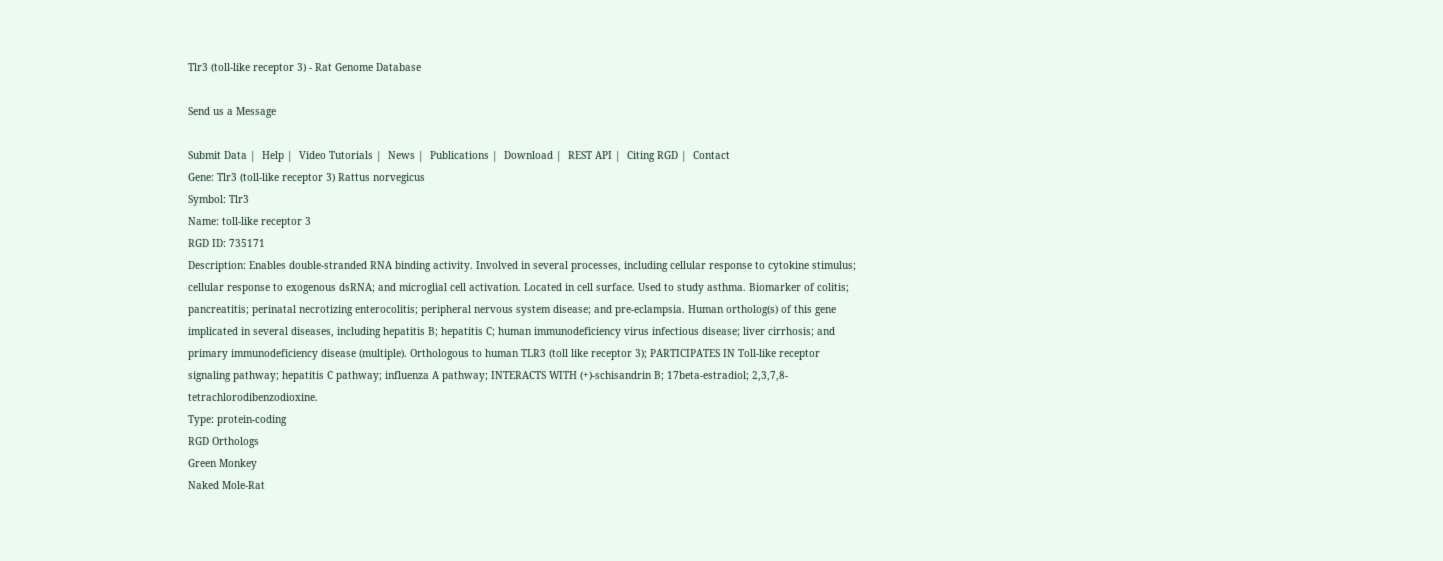Tlr3 (toll-like receptor 3) - Rat Genome Database

Send us a Message

Submit Data |  Help |  Video Tutorials |  News |  Publications |  Download |  REST API |  Citing RGD |  Contact
Gene: Tlr3 (toll-like receptor 3) Rattus norvegicus
Symbol: Tlr3
Name: toll-like receptor 3
RGD ID: 735171
Description: Enables double-stranded RNA binding activity. Involved in several processes, including cellular response to cytokine stimulus; cellular response to exogenous dsRNA; and microglial cell activation. Located in cell surface. Used to study asthma. Biomarker of colitis; pancreatitis; perinatal necrotizing enterocolitis; peripheral nervous system disease; and pre-eclampsia. Human ortholog(s) of this gene implicated in several diseases, including hepatitis B; hepatitis C; human immunodeficiency virus infectious disease; liver cirrhosis; and primary immunodeficiency disease (multiple). Orthologous to human TLR3 (toll like receptor 3); PARTICIPATES IN Toll-like receptor signaling pathway; hepatitis C pathway; influenza A pathway; INTERACTS WITH (+)-schisandrin B; 17beta-estradiol; 2,3,7,8-tetrachlorodibenzodioxine.
Type: protein-coding
RGD Orthologs
Green Monkey
Naked Mole-Rat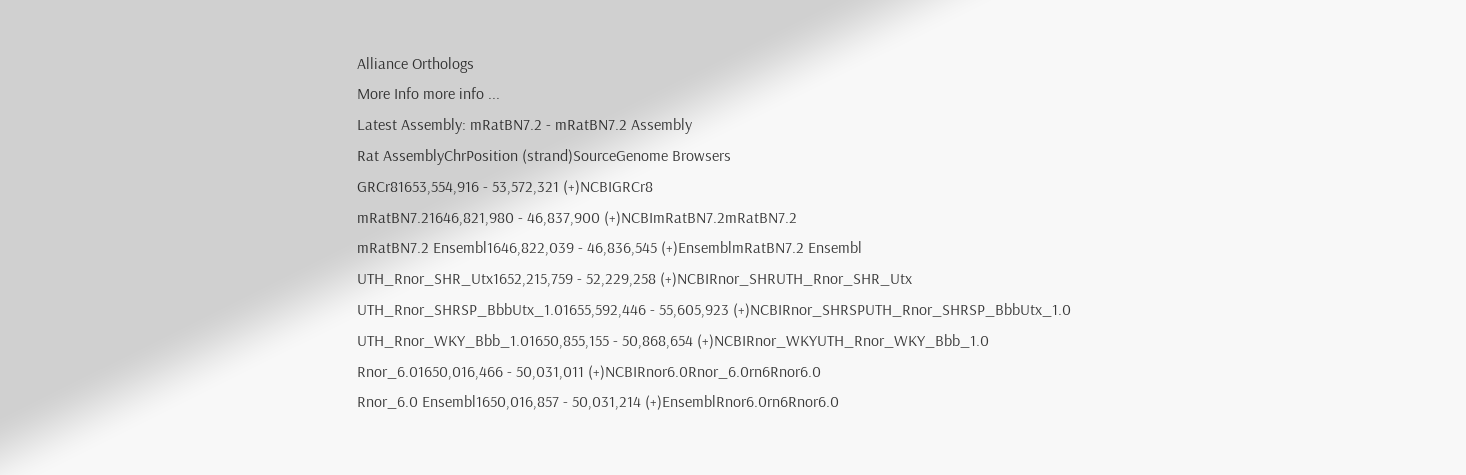Alliance Orthologs
More Info more info ...
Latest Assembly: mRatBN7.2 - mRatBN7.2 Assembly
Rat AssemblyChrPosition (strand)SourceGenome Browsers
GRCr81653,554,916 - 53,572,321 (+)NCBIGRCr8
mRatBN7.21646,821,980 - 46,837,900 (+)NCBImRatBN7.2mRatBN7.2
mRatBN7.2 Ensembl1646,822,039 - 46,836,545 (+)EnsemblmRatBN7.2 Ensembl
UTH_Rnor_SHR_Utx1652,215,759 - 52,229,258 (+)NCBIRnor_SHRUTH_Rnor_SHR_Utx
UTH_Rnor_SHRSP_BbbUtx_1.01655,592,446 - 55,605,923 (+)NCBIRnor_SHRSPUTH_Rnor_SHRSP_BbbUtx_1.0
UTH_Rnor_WKY_Bbb_1.01650,855,155 - 50,868,654 (+)NCBIRnor_WKYUTH_Rnor_WKY_Bbb_1.0
Rnor_6.01650,016,466 - 50,031,011 (+)NCBIRnor6.0Rnor_6.0rn6Rnor6.0
Rnor_6.0 Ensembl1650,016,857 - 50,031,214 (+)EnsemblRnor6.0rn6Rnor6.0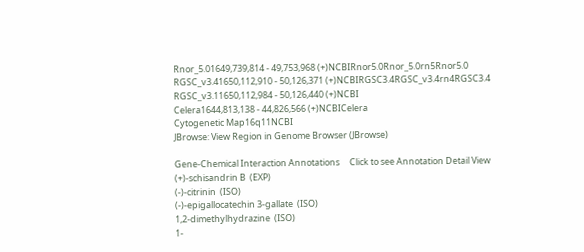Rnor_5.01649,739,814 - 49,753,968 (+)NCBIRnor5.0Rnor_5.0rn5Rnor5.0
RGSC_v3.41650,112,910 - 50,126,371 (+)NCBIRGSC3.4RGSC_v3.4rn4RGSC3.4
RGSC_v3.11650,112,984 - 50,126,440 (+)NCBI
Celera1644,813,138 - 44,826,566 (+)NCBICelera
Cytogenetic Map16q11NCBI
JBrowse: View Region in Genome Browser (JBrowse)

Gene-Chemical Interaction Annotations     Click to see Annotation Detail View
(+)-schisandrin B  (EXP)
(-)-citrinin  (ISO)
(-)-epigallocatechin 3-gallate  (ISO)
1,2-dimethylhydrazine  (ISO)
1-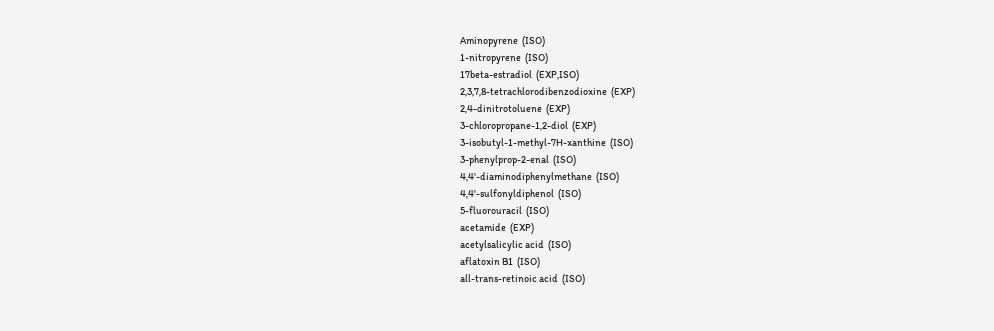Aminopyrene  (ISO)
1-nitropyrene  (ISO)
17beta-estradiol  (EXP,ISO)
2,3,7,8-tetrachlorodibenzodioxine  (EXP)
2,4-dinitrotoluene  (EXP)
3-chloropropane-1,2-diol  (EXP)
3-isobutyl-1-methyl-7H-xanthine  (ISO)
3-phenylprop-2-enal  (ISO)
4,4'-diaminodiphenylmethane  (ISO)
4,4'-sulfonyldiphenol  (ISO)
5-fluorouracil  (ISO)
acetamide  (EXP)
acetylsalicylic acid  (ISO)
aflatoxin B1  (ISO)
all-trans-retinoic acid  (ISO)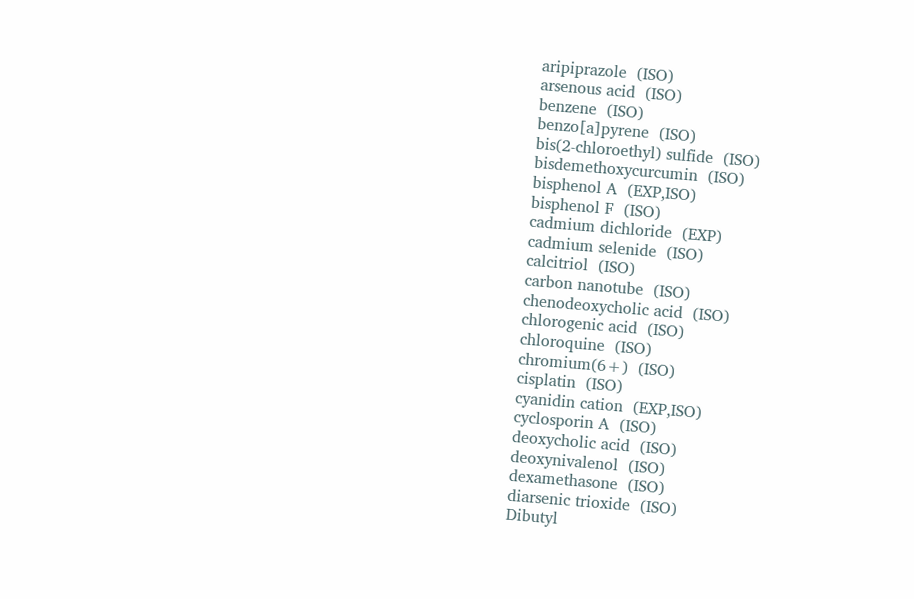aripiprazole  (ISO)
arsenous acid  (ISO)
benzene  (ISO)
benzo[a]pyrene  (ISO)
bis(2-chloroethyl) sulfide  (ISO)
bisdemethoxycurcumin  (ISO)
bisphenol A  (EXP,ISO)
bisphenol F  (ISO)
cadmium dichloride  (EXP)
cadmium selenide  (ISO)
calcitriol  (ISO)
carbon nanotube  (ISO)
chenodeoxycholic acid  (ISO)
chlorogenic acid  (ISO)
chloroquine  (ISO)
chromium(6+)  (ISO)
cisplatin  (ISO)
cyanidin cation  (EXP,ISO)
cyclosporin A  (ISO)
deoxycholic acid  (ISO)
deoxynivalenol  (ISO)
dexamethasone  (ISO)
diarsenic trioxide  (ISO)
Dibutyl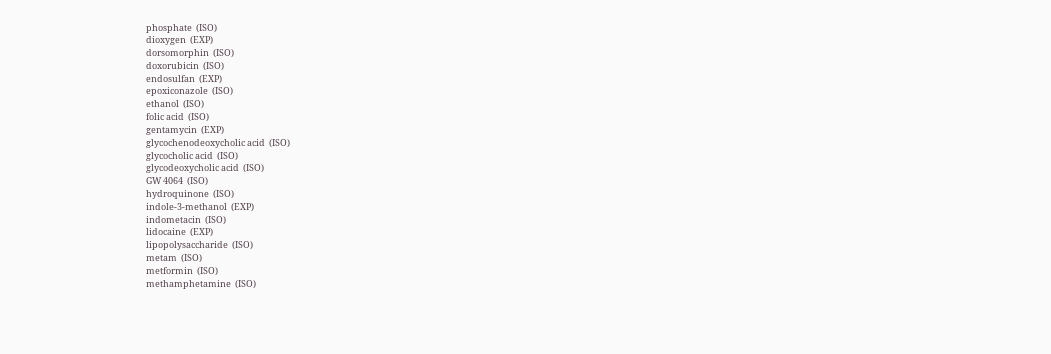phosphate  (ISO)
dioxygen  (EXP)
dorsomorphin  (ISO)
doxorubicin  (ISO)
endosulfan  (EXP)
epoxiconazole  (ISO)
ethanol  (ISO)
folic acid  (ISO)
gentamycin  (EXP)
glycochenodeoxycholic acid  (ISO)
glycocholic acid  (ISO)
glycodeoxycholic acid  (ISO)
GW 4064  (ISO)
hydroquinone  (ISO)
indole-3-methanol  (EXP)
indometacin  (ISO)
lidocaine  (EXP)
lipopolysaccharide  (ISO)
metam  (ISO)
metformin  (ISO)
methamphetamine  (ISO)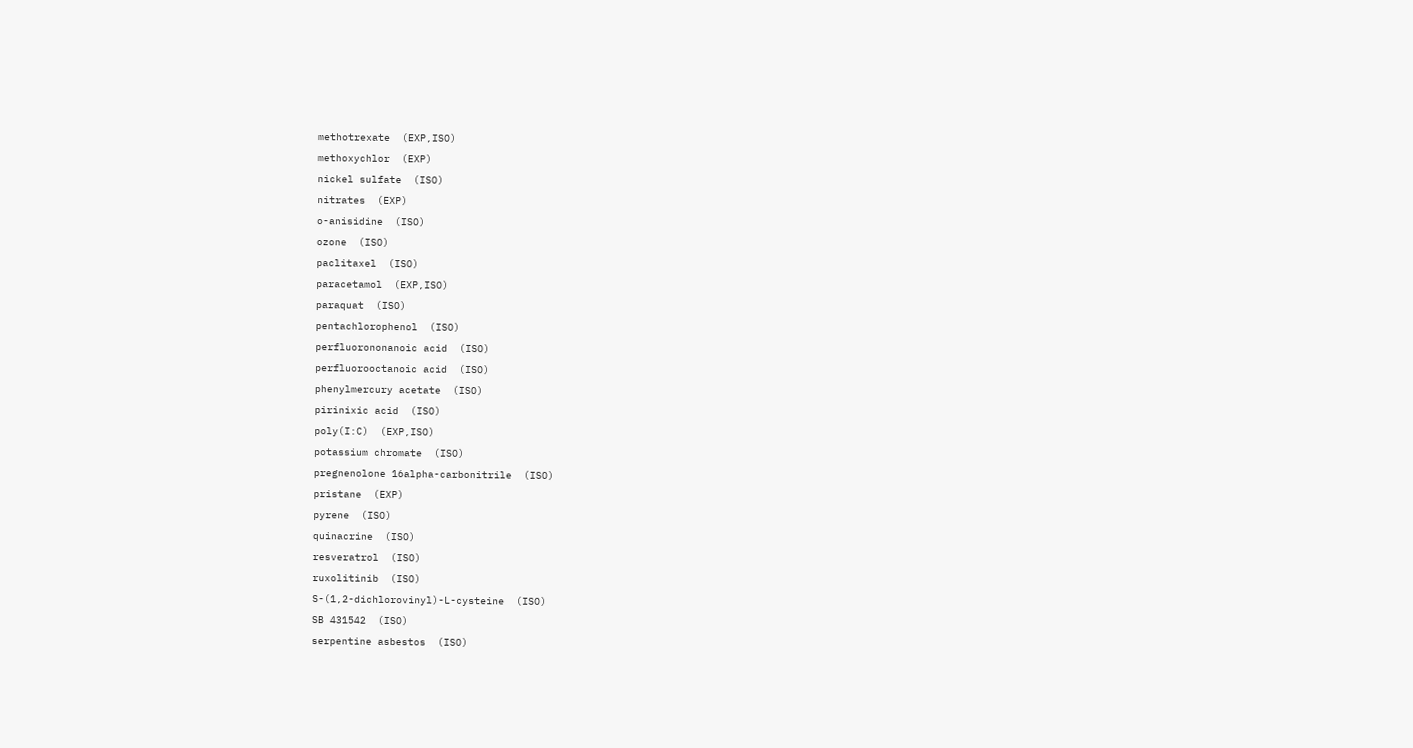methotrexate  (EXP,ISO)
methoxychlor  (EXP)
nickel sulfate  (ISO)
nitrates  (EXP)
o-anisidine  (ISO)
ozone  (ISO)
paclitaxel  (ISO)
paracetamol  (EXP,ISO)
paraquat  (ISO)
pentachlorophenol  (ISO)
perfluorononanoic acid  (ISO)
perfluorooctanoic acid  (ISO)
phenylmercury acetate  (ISO)
pirinixic acid  (ISO)
poly(I:C)  (EXP,ISO)
potassium chromate  (ISO)
pregnenolone 16alpha-carbonitrile  (ISO)
pristane  (EXP)
pyrene  (ISO)
quinacrine  (ISO)
resveratrol  (ISO)
ruxolitinib  (ISO)
S-(1,2-dichlorovinyl)-L-cysteine  (ISO)
SB 431542  (ISO)
serpentine asbestos  (ISO)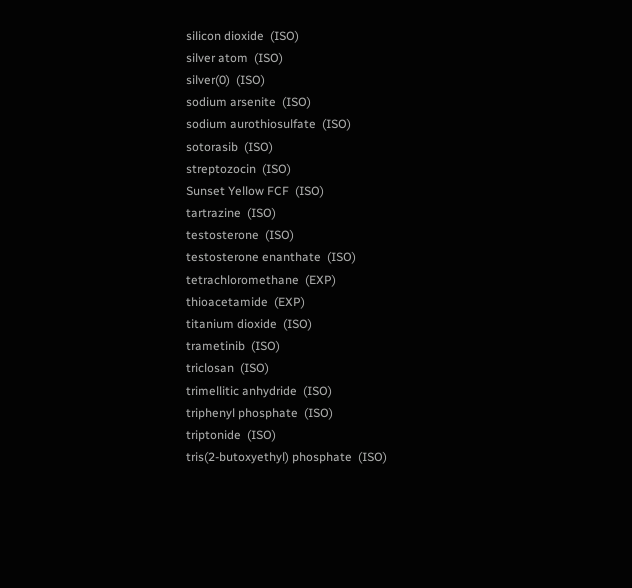silicon dioxide  (ISO)
silver atom  (ISO)
silver(0)  (ISO)
sodium arsenite  (ISO)
sodium aurothiosulfate  (ISO)
sotorasib  (ISO)
streptozocin  (ISO)
Sunset Yellow FCF  (ISO)
tartrazine  (ISO)
testosterone  (ISO)
testosterone enanthate  (ISO)
tetrachloromethane  (EXP)
thioacetamide  (EXP)
titanium dioxide  (ISO)
trametinib  (ISO)
triclosan  (ISO)
trimellitic anhydride  (ISO)
triphenyl phosphate  (ISO)
triptonide  (ISO)
tris(2-butoxyethyl) phosphate  (ISO)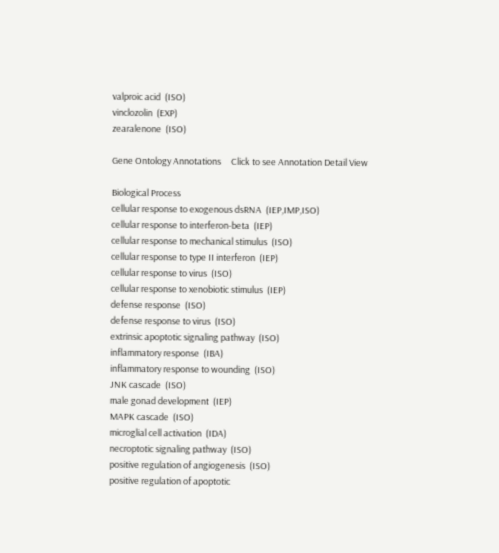valproic acid  (ISO)
vinclozolin  (EXP)
zearalenone  (ISO)

Gene Ontology Annotations     Click to see Annotation Detail View

Biological Process
cellular response to exogenous dsRNA  (IEP,IMP,ISO)
cellular response to interferon-beta  (IEP)
cellular response to mechanical stimulus  (ISO)
cellular response to type II interferon  (IEP)
cellular response to virus  (ISO)
cellular response to xenobiotic stimulus  (IEP)
defense response  (ISO)
defense response to virus  (ISO)
extrinsic apoptotic signaling pathway  (ISO)
inflammatory response  (IBA)
inflammatory response to wounding  (ISO)
JNK cascade  (ISO)
male gonad development  (IEP)
MAPK cascade  (ISO)
microglial cell activation  (IDA)
necroptotic signaling pathway  (ISO)
positive regulation of angiogenesis  (ISO)
positive regulation of apoptotic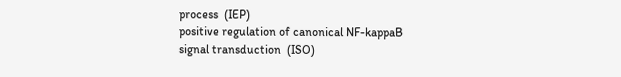process  (IEP)
positive regulation of canonical NF-kappaB signal transduction  (ISO)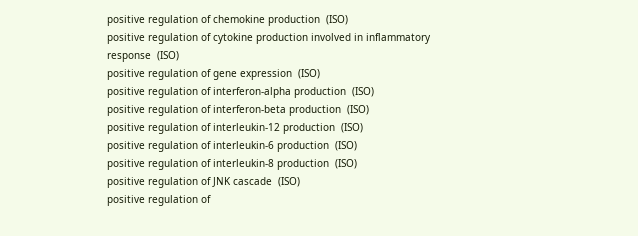positive regulation of chemokine production  (ISO)
positive regulation of cytokine production involved in inflammatory response  (ISO)
positive regulation of gene expression  (ISO)
positive regulation of interferon-alpha production  (ISO)
positive regulation of interferon-beta production  (ISO)
positive regulation of interleukin-12 production  (ISO)
positive regulation of interleukin-6 production  (ISO)
positive regulation of interleukin-8 production  (ISO)
positive regulation of JNK cascade  (ISO)
positive regulation of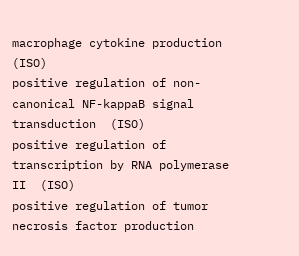macrophage cytokine production  (ISO)
positive regulation of non-canonical NF-kappaB signal transduction  (ISO)
positive regulation of transcription by RNA polymerase II  (ISO)
positive regulation of tumor necrosis factor production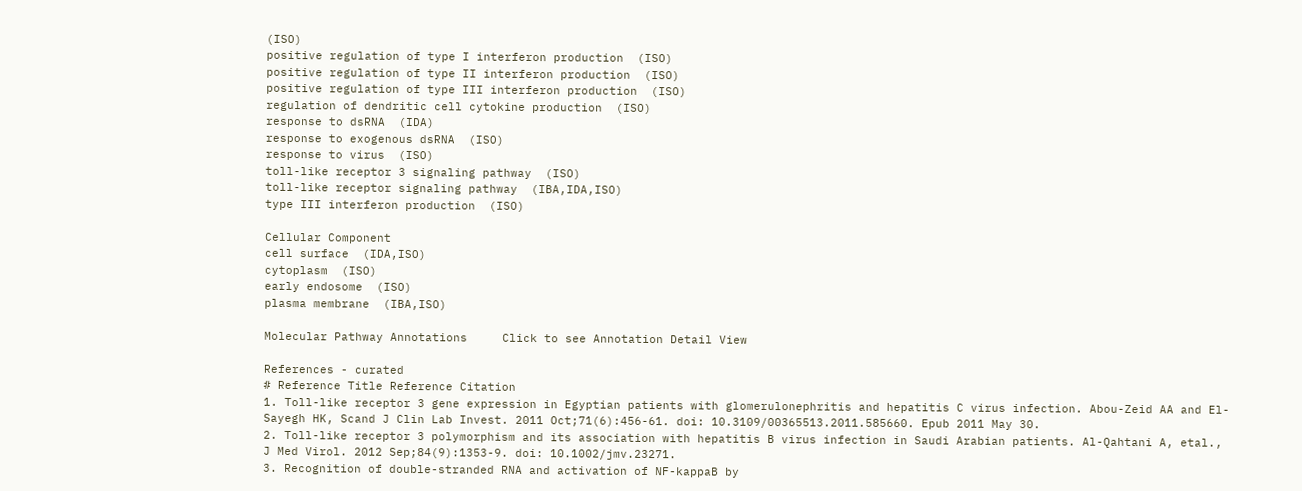(ISO)
positive regulation of type I interferon production  (ISO)
positive regulation of type II interferon production  (ISO)
positive regulation of type III interferon production  (ISO)
regulation of dendritic cell cytokine production  (ISO)
response to dsRNA  (IDA)
response to exogenous dsRNA  (ISO)
response to virus  (ISO)
toll-like receptor 3 signaling pathway  (ISO)
toll-like receptor signaling pathway  (IBA,IDA,ISO)
type III interferon production  (ISO)

Cellular Component
cell surface  (IDA,ISO)
cytoplasm  (ISO)
early endosome  (ISO)
plasma membrane  (IBA,ISO)

Molecular Pathway Annotations     Click to see Annotation Detail View

References - curated
# Reference Title Reference Citation
1. Toll-like receptor 3 gene expression in Egyptian patients with glomerulonephritis and hepatitis C virus infection. Abou-Zeid AA and El-Sayegh HK, Scand J Clin Lab Invest. 2011 Oct;71(6):456-61. doi: 10.3109/00365513.2011.585660. Epub 2011 May 30.
2. Toll-like receptor 3 polymorphism and its association with hepatitis B virus infection in Saudi Arabian patients. Al-Qahtani A, etal., J Med Virol. 2012 Sep;84(9):1353-9. doi: 10.1002/jmv.23271.
3. Recognition of double-stranded RNA and activation of NF-kappaB by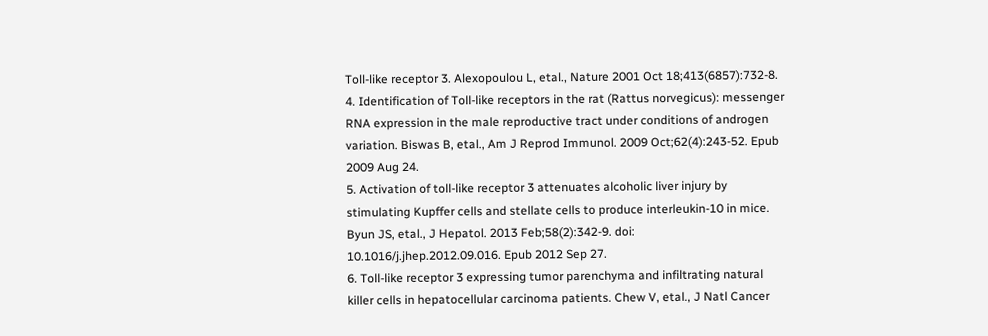Toll-like receptor 3. Alexopoulou L, etal., Nature 2001 Oct 18;413(6857):732-8.
4. Identification of Toll-like receptors in the rat (Rattus norvegicus): messenger RNA expression in the male reproductive tract under conditions of androgen variation. Biswas B, etal., Am J Reprod Immunol. 2009 Oct;62(4):243-52. Epub 2009 Aug 24.
5. Activation of toll-like receptor 3 attenuates alcoholic liver injury by stimulating Kupffer cells and stellate cells to produce interleukin-10 in mice. Byun JS, etal., J Hepatol. 2013 Feb;58(2):342-9. doi: 10.1016/j.jhep.2012.09.016. Epub 2012 Sep 27.
6. Toll-like receptor 3 expressing tumor parenchyma and infiltrating natural killer cells in hepatocellular carcinoma patients. Chew V, etal., J Natl Cancer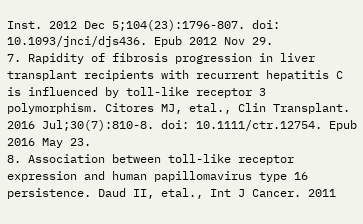Inst. 2012 Dec 5;104(23):1796-807. doi: 10.1093/jnci/djs436. Epub 2012 Nov 29.
7. Rapidity of fibrosis progression in liver transplant recipients with recurrent hepatitis C is influenced by toll-like receptor 3 polymorphism. Citores MJ, etal., Clin Transplant. 2016 Jul;30(7):810-8. doi: 10.1111/ctr.12754. Epub 2016 May 23.
8. Association between toll-like receptor expression and human papillomavirus type 16 persistence. Daud II, etal., Int J Cancer. 2011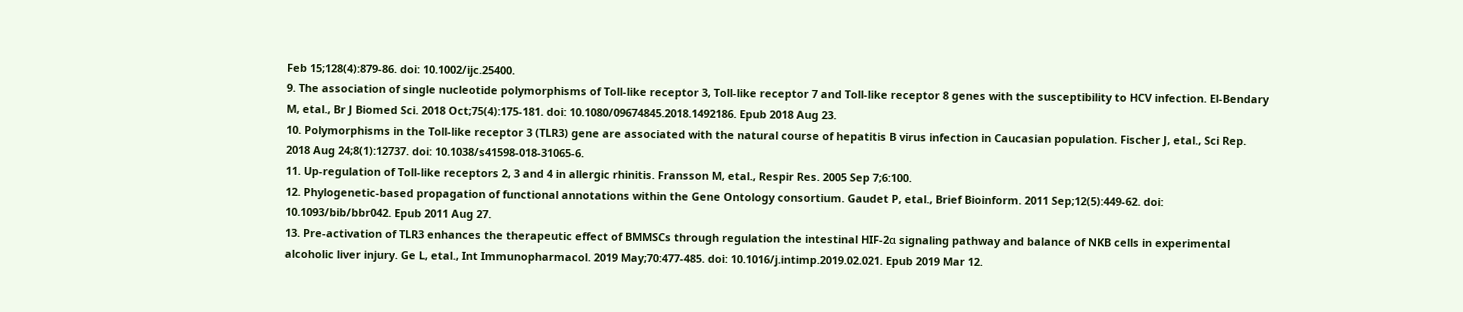Feb 15;128(4):879-86. doi: 10.1002/ijc.25400.
9. The association of single nucleotide polymorphisms of Toll-like receptor 3, Toll-like receptor 7 and Toll-like receptor 8 genes with the susceptibility to HCV infection. El-Bendary M, etal., Br J Biomed Sci. 2018 Oct;75(4):175-181. doi: 10.1080/09674845.2018.1492186. Epub 2018 Aug 23.
10. Polymorphisms in the Toll-like receptor 3 (TLR3) gene are associated with the natural course of hepatitis B virus infection in Caucasian population. Fischer J, etal., Sci Rep. 2018 Aug 24;8(1):12737. doi: 10.1038/s41598-018-31065-6.
11. Up-regulation of Toll-like receptors 2, 3 and 4 in allergic rhinitis. Fransson M, etal., Respir Res. 2005 Sep 7;6:100.
12. Phylogenetic-based propagation of functional annotations within the Gene Ontology consortium. Gaudet P, etal., Brief Bioinform. 2011 Sep;12(5):449-62. doi: 10.1093/bib/bbr042. Epub 2011 Aug 27.
13. Pre-activation of TLR3 enhances the therapeutic effect of BMMSCs through regulation the intestinal HIF-2α signaling pathway and balance of NKB cells in experimental alcoholic liver injury. Ge L, etal., Int Immunopharmacol. 2019 May;70:477-485. doi: 10.1016/j.intimp.2019.02.021. Epub 2019 Mar 12.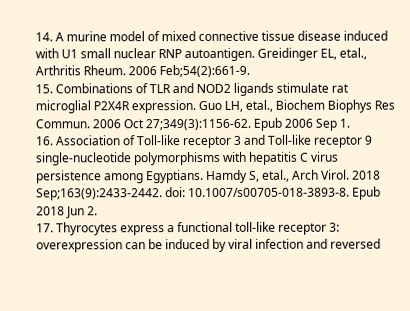14. A murine model of mixed connective tissue disease induced with U1 small nuclear RNP autoantigen. Greidinger EL, etal., Arthritis Rheum. 2006 Feb;54(2):661-9.
15. Combinations of TLR and NOD2 ligands stimulate rat microglial P2X4R expression. Guo LH, etal., Biochem Biophys Res Commun. 2006 Oct 27;349(3):1156-62. Epub 2006 Sep 1.
16. Association of Toll-like receptor 3 and Toll-like receptor 9 single-nucleotide polymorphisms with hepatitis C virus persistence among Egyptians. Hamdy S, etal., Arch Virol. 2018 Sep;163(9):2433-2442. doi: 10.1007/s00705-018-3893-8. Epub 2018 Jun 2.
17. Thyrocytes express a functional toll-like receptor 3: overexpression can be induced by viral infection and reversed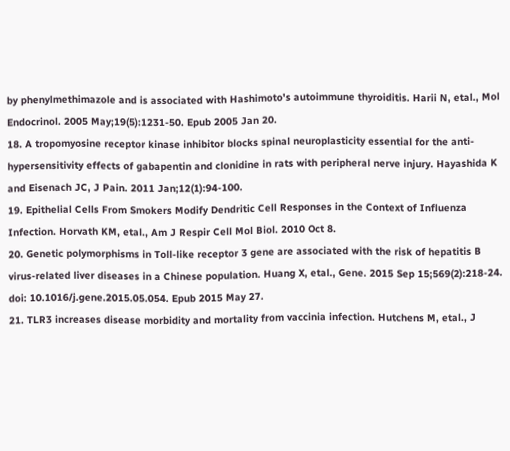by phenylmethimazole and is associated with Hashimoto's autoimmune thyroiditis. Harii N, etal., Mol Endocrinol. 2005 May;19(5):1231-50. Epub 2005 Jan 20.
18. A tropomyosine receptor kinase inhibitor blocks spinal neuroplasticity essential for the anti-hypersensitivity effects of gabapentin and clonidine in rats with peripheral nerve injury. Hayashida K and Eisenach JC, J Pain. 2011 Jan;12(1):94-100.
19. Epithelial Cells From Smokers Modify Dendritic Cell Responses in the Context of Influenza Infection. Horvath KM, etal., Am J Respir Cell Mol Biol. 2010 Oct 8.
20. Genetic polymorphisms in Toll-like receptor 3 gene are associated with the risk of hepatitis B virus-related liver diseases in a Chinese population. Huang X, etal., Gene. 2015 Sep 15;569(2):218-24. doi: 10.1016/j.gene.2015.05.054. Epub 2015 May 27.
21. TLR3 increases disease morbidity and mortality from vaccinia infection. Hutchens M, etal., J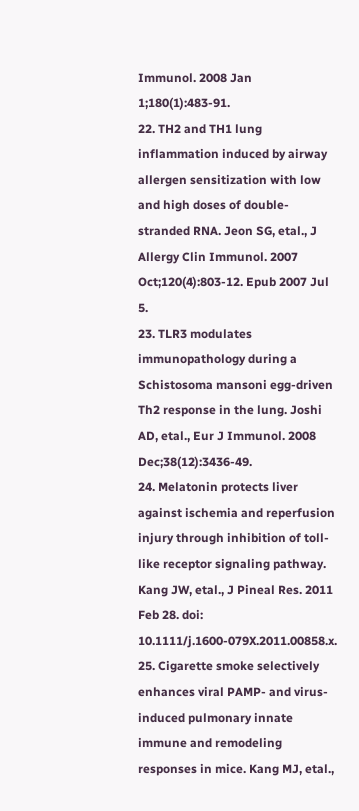Immunol. 2008 Jan 1;180(1):483-91.
22. TH2 and TH1 lung inflammation induced by airway allergen sensitization with low and high doses of double-stranded RNA. Jeon SG, etal., J Allergy Clin Immunol. 2007 Oct;120(4):803-12. Epub 2007 Jul 5.
23. TLR3 modulates immunopathology during a Schistosoma mansoni egg-driven Th2 response in the lung. Joshi AD, etal., Eur J Immunol. 2008 Dec;38(12):3436-49.
24. Melatonin protects liver against ischemia and reperfusion injury through inhibition of toll-like receptor signaling pathway. Kang JW, etal., J Pineal Res. 2011 Feb 28. doi: 10.1111/j.1600-079X.2011.00858.x.
25. Cigarette smoke selectively enhances viral PAMP- and virus-induced pulmonary innate immune and remodeling responses in mice. Kang MJ, etal.,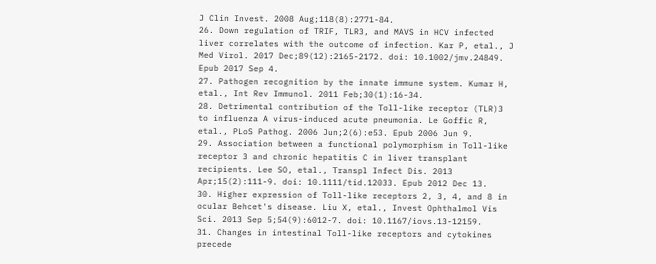J Clin Invest. 2008 Aug;118(8):2771-84.
26. Down regulation of TRIF, TLR3, and MAVS in HCV infected liver correlates with the outcome of infection. Kar P, etal., J Med Virol. 2017 Dec;89(12):2165-2172. doi: 10.1002/jmv.24849. Epub 2017 Sep 4.
27. Pathogen recognition by the innate immune system. Kumar H, etal., Int Rev Immunol. 2011 Feb;30(1):16-34.
28. Detrimental contribution of the Toll-like receptor (TLR)3 to influenza A virus-induced acute pneumonia. Le Goffic R, etal., PLoS Pathog. 2006 Jun;2(6):e53. Epub 2006 Jun 9.
29. Association between a functional polymorphism in Toll-like receptor 3 and chronic hepatitis C in liver transplant recipients. Lee SO, etal., Transpl Infect Dis. 2013 Apr;15(2):111-9. doi: 10.1111/tid.12033. Epub 2012 Dec 13.
30. Higher expression of Toll-like receptors 2, 3, 4, and 8 in ocular Behcet's disease. Liu X, etal., Invest Ophthalmol Vis Sci. 2013 Sep 5;54(9):6012-7. doi: 10.1167/iovs.13-12159.
31. Changes in intestinal Toll-like receptors and cytokines precede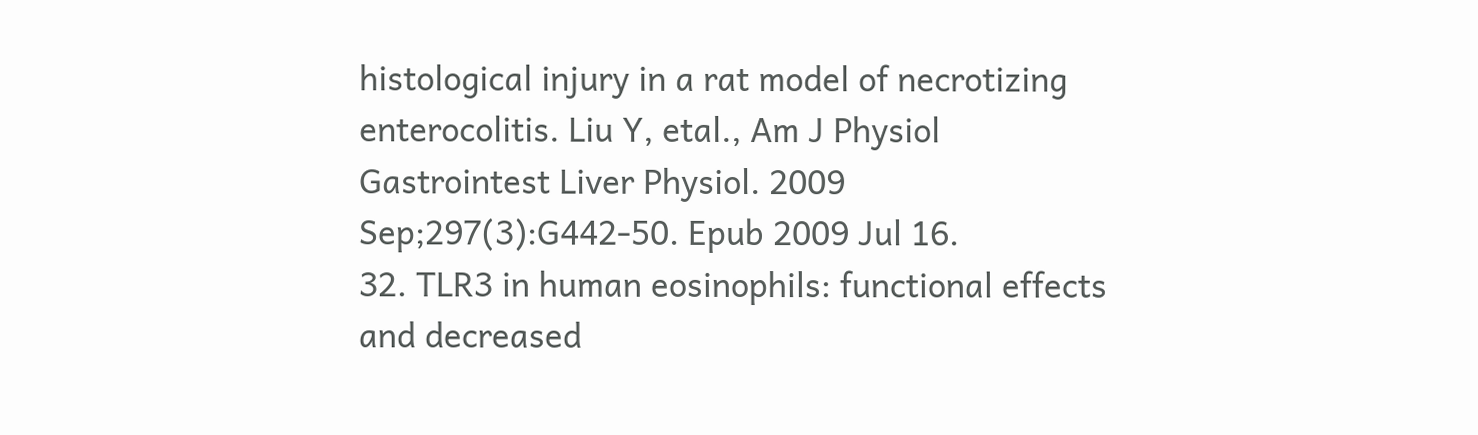histological injury in a rat model of necrotizing enterocolitis. Liu Y, etal., Am J Physiol Gastrointest Liver Physiol. 2009 Sep;297(3):G442-50. Epub 2009 Jul 16.
32. TLR3 in human eosinophils: functional effects and decreased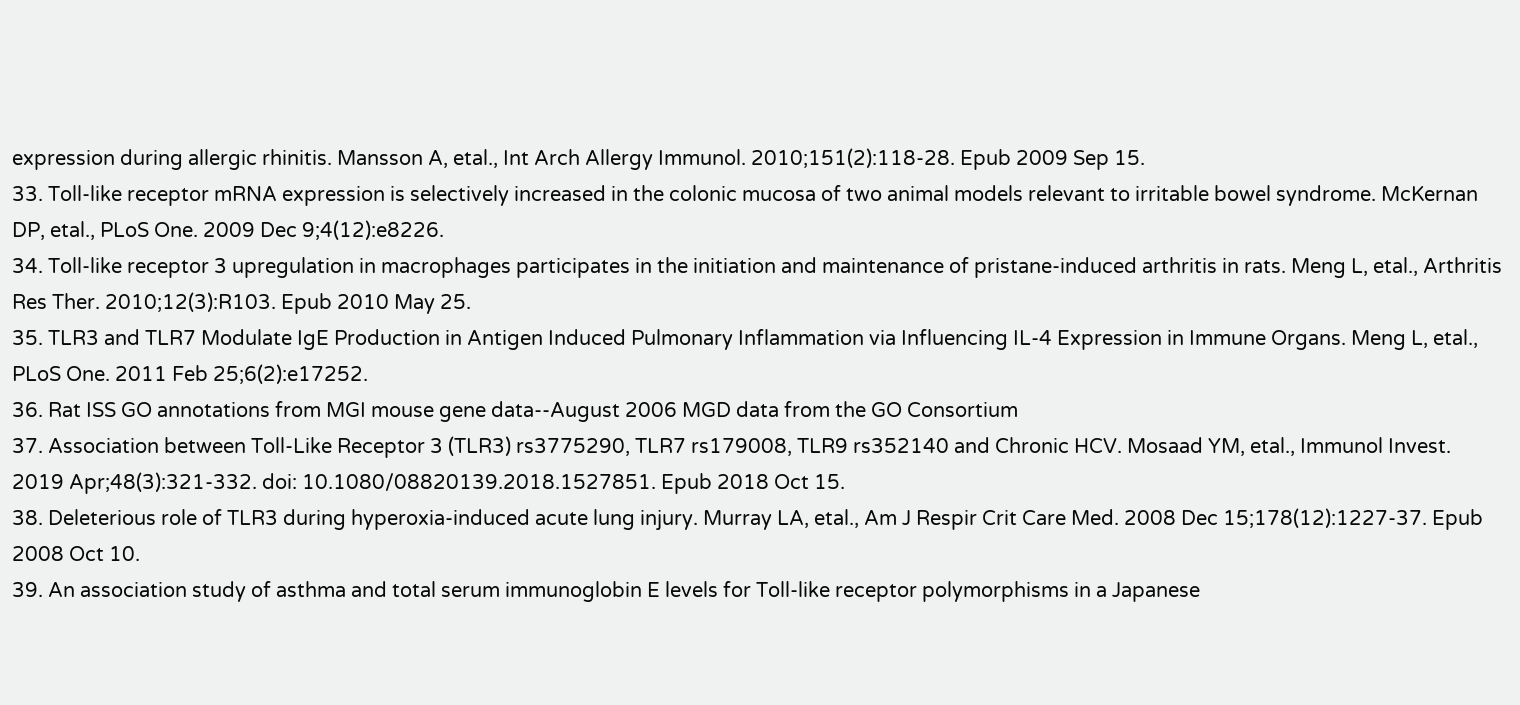expression during allergic rhinitis. Mansson A, etal., Int Arch Allergy Immunol. 2010;151(2):118-28. Epub 2009 Sep 15.
33. Toll-like receptor mRNA expression is selectively increased in the colonic mucosa of two animal models relevant to irritable bowel syndrome. McKernan DP, etal., PLoS One. 2009 Dec 9;4(12):e8226.
34. Toll-like receptor 3 upregulation in macrophages participates in the initiation and maintenance of pristane-induced arthritis in rats. Meng L, etal., Arthritis Res Ther. 2010;12(3):R103. Epub 2010 May 25.
35. TLR3 and TLR7 Modulate IgE Production in Antigen Induced Pulmonary Inflammation via Influencing IL-4 Expression in Immune Organs. Meng L, etal., PLoS One. 2011 Feb 25;6(2):e17252.
36. Rat ISS GO annotations from MGI mouse gene data--August 2006 MGD data from the GO Consortium
37. Association between Toll-Like Receptor 3 (TLR3) rs3775290, TLR7 rs179008, TLR9 rs352140 and Chronic HCV. Mosaad YM, etal., Immunol Invest. 2019 Apr;48(3):321-332. doi: 10.1080/08820139.2018.1527851. Epub 2018 Oct 15.
38. Deleterious role of TLR3 during hyperoxia-induced acute lung injury. Murray LA, etal., Am J Respir Crit Care Med. 2008 Dec 15;178(12):1227-37. Epub 2008 Oct 10.
39. An association study of asthma and total serum immunoglobin E levels for Toll-like receptor polymorphisms in a Japanese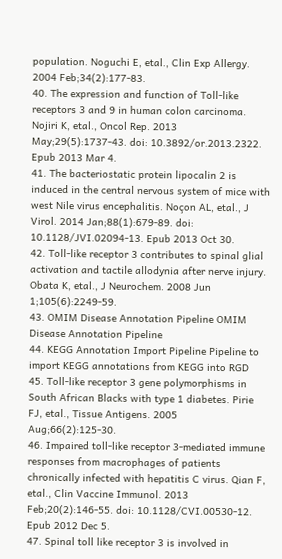population. Noguchi E, etal., Clin Exp Allergy. 2004 Feb;34(2):177-83.
40. The expression and function of Toll-like receptors 3 and 9 in human colon carcinoma. Nojiri K, etal., Oncol Rep. 2013 May;29(5):1737-43. doi: 10.3892/or.2013.2322. Epub 2013 Mar 4.
41. The bacteriostatic protein lipocalin 2 is induced in the central nervous system of mice with west Nile virus encephalitis. Noçon AL, etal., J Virol. 2014 Jan;88(1):679-89. doi: 10.1128/JVI.02094-13. Epub 2013 Oct 30.
42. Toll-like receptor 3 contributes to spinal glial activation and tactile allodynia after nerve injury. Obata K, etal., J Neurochem. 2008 Jun 1;105(6):2249-59.
43. OMIM Disease Annotation Pipeline OMIM Disease Annotation Pipeline
44. KEGG Annotation Import Pipeline Pipeline to import KEGG annotations from KEGG into RGD
45. Toll-like receptor 3 gene polymorphisms in South African Blacks with type 1 diabetes. Pirie FJ, etal., Tissue Antigens. 2005 Aug;66(2):125-30.
46. Impaired toll-like receptor 3-mediated immune responses from macrophages of patients chronically infected with hepatitis C virus. Qian F, etal., Clin Vaccine Immunol. 2013 Feb;20(2):146-55. doi: 10.1128/CVI.00530-12. Epub 2012 Dec 5.
47. Spinal toll like receptor 3 is involved in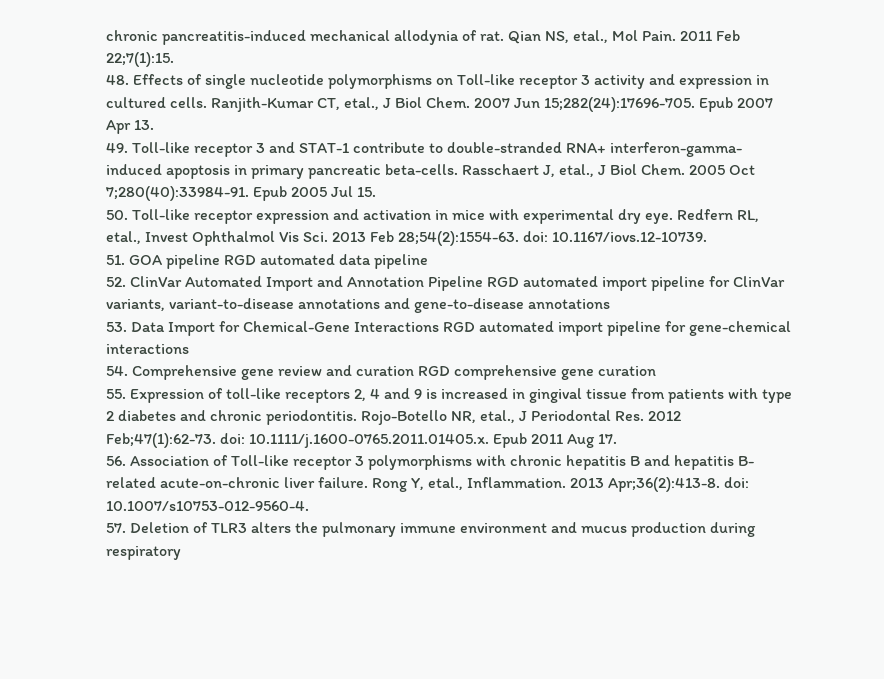chronic pancreatitis-induced mechanical allodynia of rat. Qian NS, etal., Mol Pain. 2011 Feb 22;7(1):15.
48. Effects of single nucleotide polymorphisms on Toll-like receptor 3 activity and expression in cultured cells. Ranjith-Kumar CT, etal., J Biol Chem. 2007 Jun 15;282(24):17696-705. Epub 2007 Apr 13.
49. Toll-like receptor 3 and STAT-1 contribute to double-stranded RNA+ interferon-gamma-induced apoptosis in primary pancreatic beta-cells. Rasschaert J, etal., J Biol Chem. 2005 Oct 7;280(40):33984-91. Epub 2005 Jul 15.
50. Toll-like receptor expression and activation in mice with experimental dry eye. Redfern RL, etal., Invest Ophthalmol Vis Sci. 2013 Feb 28;54(2):1554-63. doi: 10.1167/iovs.12-10739.
51. GOA pipeline RGD automated data pipeline
52. ClinVar Automated Import and Annotation Pipeline RGD automated import pipeline for ClinVar variants, variant-to-disease annotations and gene-to-disease annotations
53. Data Import for Chemical-Gene Interactions RGD automated import pipeline for gene-chemical interactions
54. Comprehensive gene review and curation RGD comprehensive gene curation
55. Expression of toll-like receptors 2, 4 and 9 is increased in gingival tissue from patients with type 2 diabetes and chronic periodontitis. Rojo-Botello NR, etal., J Periodontal Res. 2012 Feb;47(1):62-73. doi: 10.1111/j.1600-0765.2011.01405.x. Epub 2011 Aug 17.
56. Association of Toll-like receptor 3 polymorphisms with chronic hepatitis B and hepatitis B-related acute-on-chronic liver failure. Rong Y, etal., Inflammation. 2013 Apr;36(2):413-8. doi: 10.1007/s10753-012-9560-4.
57. Deletion of TLR3 alters the pulmonary immune environment and mucus production during respiratory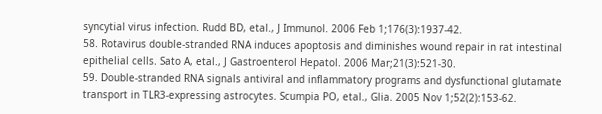syncytial virus infection. Rudd BD, etal., J Immunol. 2006 Feb 1;176(3):1937-42.
58. Rotavirus double-stranded RNA induces apoptosis and diminishes wound repair in rat intestinal epithelial cells. Sato A, etal., J Gastroenterol Hepatol. 2006 Mar;21(3):521-30.
59. Double-stranded RNA signals antiviral and inflammatory programs and dysfunctional glutamate transport in TLR3-expressing astrocytes. Scumpia PO, etal., Glia. 2005 Nov 1;52(2):153-62.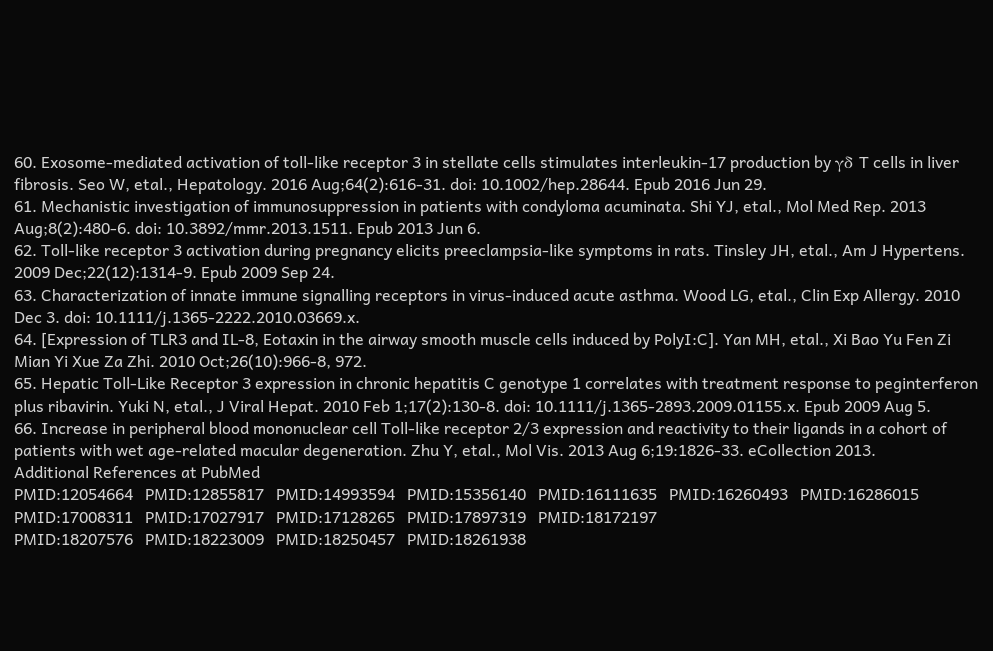60. Exosome-mediated activation of toll-like receptor 3 in stellate cells stimulates interleukin-17 production by γδ T cells in liver fibrosis. Seo W, etal., Hepatology. 2016 Aug;64(2):616-31. doi: 10.1002/hep.28644. Epub 2016 Jun 29.
61. Mechanistic investigation of immunosuppression in patients with condyloma acuminata. Shi YJ, etal., Mol Med Rep. 2013 Aug;8(2):480-6. doi: 10.3892/mmr.2013.1511. Epub 2013 Jun 6.
62. Toll-like receptor 3 activation during pregnancy elicits preeclampsia-like symptoms in rats. Tinsley JH, etal., Am J Hypertens. 2009 Dec;22(12):1314-9. Epub 2009 Sep 24.
63. Characterization of innate immune signalling receptors in virus-induced acute asthma. Wood LG, etal., Clin Exp Allergy. 2010 Dec 3. doi: 10.1111/j.1365-2222.2010.03669.x.
64. [Expression of TLR3 and IL-8, Eotaxin in the airway smooth muscle cells induced by PolyI:C]. Yan MH, etal., Xi Bao Yu Fen Zi Mian Yi Xue Za Zhi. 2010 Oct;26(10):966-8, 972.
65. Hepatic Toll-Like Receptor 3 expression in chronic hepatitis C genotype 1 correlates with treatment response to peginterferon plus ribavirin. Yuki N, etal., J Viral Hepat. 2010 Feb 1;17(2):130-8. doi: 10.1111/j.1365-2893.2009.01155.x. Epub 2009 Aug 5.
66. Increase in peripheral blood mononuclear cell Toll-like receptor 2/3 expression and reactivity to their ligands in a cohort of patients with wet age-related macular degeneration. Zhu Y, etal., Mol Vis. 2013 Aug 6;19:1826-33. eCollection 2013.
Additional References at PubMed
PMID:12054664   PMID:12855817   PMID:14993594   PMID:15356140   PMID:16111635   PMID:16260493   PMID:16286015   PMID:17008311   PMID:17027917   PMID:17128265   PMID:17897319   PMID:18172197
PMID:18207576   PMID:18223009   PMID:18250457   PMID:18261938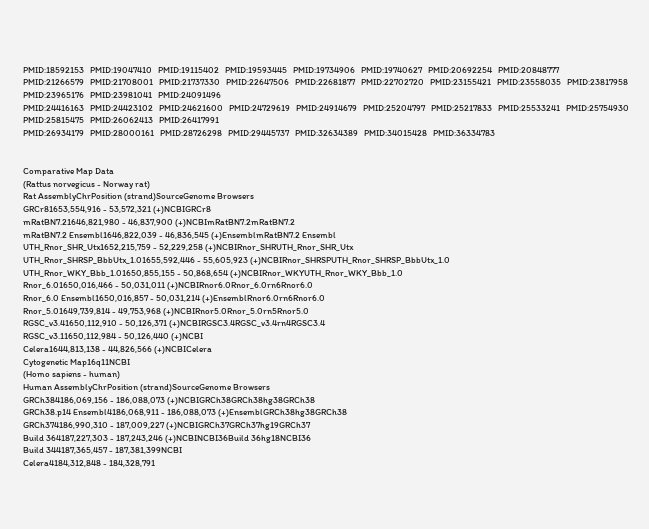PMID:18592153   PMID:19047410   PMID:19115402   PMID:19593445   PMID:19734906   PMID:19740627   PMID:20692254   PMID:20848777
PMID:21266579   PMID:21708001   PMID:21737330   PMID:22647506   PMID:22681877   PMID:22702720   PMID:23155421   PMID:23558035   PMID:23817958   PMID:23965176   PMID:23981041   PMID:24091496
PMID:24416163   PMID:24423102   PMID:24621600   PMID:24729619   PMID:24914679   PMID:25204797   PMID:25217833   PMID:25533241   PMID:25754930   PMID:25815475   PMID:26062413   PMID:26417991
PMID:26934179   PMID:28000161   PMID:28726298   PMID:29445737   PMID:32634389   PMID:34015428   PMID:36334783


Comparative Map Data
(Rattus norvegicus - Norway rat)
Rat AssemblyChrPosition (strand)SourceGenome Browsers
GRCr81653,554,916 - 53,572,321 (+)NCBIGRCr8
mRatBN7.21646,821,980 - 46,837,900 (+)NCBImRatBN7.2mRatBN7.2
mRatBN7.2 Ensembl1646,822,039 - 46,836,545 (+)EnsemblmRatBN7.2 Ensembl
UTH_Rnor_SHR_Utx1652,215,759 - 52,229,258 (+)NCBIRnor_SHRUTH_Rnor_SHR_Utx
UTH_Rnor_SHRSP_BbbUtx_1.01655,592,446 - 55,605,923 (+)NCBIRnor_SHRSPUTH_Rnor_SHRSP_BbbUtx_1.0
UTH_Rnor_WKY_Bbb_1.01650,855,155 - 50,868,654 (+)NCBIRnor_WKYUTH_Rnor_WKY_Bbb_1.0
Rnor_6.01650,016,466 - 50,031,011 (+)NCBIRnor6.0Rnor_6.0rn6Rnor6.0
Rnor_6.0 Ensembl1650,016,857 - 50,031,214 (+)EnsemblRnor6.0rn6Rnor6.0
Rnor_5.01649,739,814 - 49,753,968 (+)NCBIRnor5.0Rnor_5.0rn5Rnor5.0
RGSC_v3.41650,112,910 - 50,126,371 (+)NCBIRGSC3.4RGSC_v3.4rn4RGSC3.4
RGSC_v3.11650,112,984 - 50,126,440 (+)NCBI
Celera1644,813,138 - 44,826,566 (+)NCBICelera
Cytogenetic Map16q11NCBI
(Homo sapiens - human)
Human AssemblyChrPosition (strand)SourceGenome Browsers
GRCh384186,069,156 - 186,088,073 (+)NCBIGRCh38GRCh38hg38GRCh38
GRCh38.p14 Ensembl4186,068,911 - 186,088,073 (+)EnsemblGRCh38hg38GRCh38
GRCh374186,990,310 - 187,009,227 (+)NCBIGRCh37GRCh37hg19GRCh37
Build 364187,227,303 - 187,243,246 (+)NCBINCBI36Build 36hg18NCBI36
Build 344187,365,457 - 187,381,399NCBI
Celera4184,312,848 - 184,328,791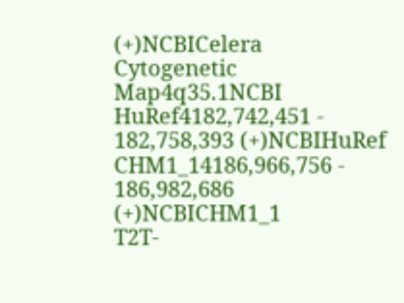(+)NCBICelera
Cytogenetic Map4q35.1NCBI
HuRef4182,742,451 - 182,758,393 (+)NCBIHuRef
CHM1_14186,966,756 - 186,982,686 (+)NCBICHM1_1
T2T-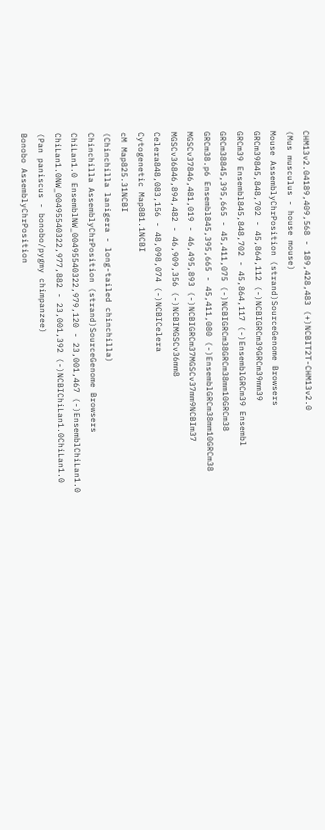CHM13v2.04189,409,568 - 189,428,483 (+)NCBIT2T-CHM13v2.0
(Mus musculus - house mouse)
Mouse AssemblyChrPosition (strand)SourceGenome Browsers
GRCm39845,848,702 - 45,864,112 (-)NCBIGRCm39GRCm39mm39
GRCm39 Ensembl845,848,702 - 45,864,117 (-)EnsemblGRCm39 Ensembl
GRCm38845,395,665 - 45,411,075 (-)NCBIGRCm38GRCm38mm10GRCm38
GRCm38.p6 Ensembl845,395,665 - 45,411,080 (-)EnsemblGRCm38mm10GRCm38
MGSCv37846,481,019 - 46,495,893 (-)NCBIGRCm37MGSCv37mm9NCBIm37
MGSCv36846,894,482 - 46,909,356 (-)NCBIMGSCv36mm8
Celera848,083,156 - 48,098,074 (-)NCBICelera
Cytogenetic Map8B1.1NCBI
cM Map825.31NCBI
(Chinchilla lanigera - long-tailed chinchilla)
Chinchilla AssemblyChrPosition (strand)SourceGenome Browsers
ChiLan1.0 EnsemblNW_00495540322,979,120 - 23,001,467 (-)EnsemblChiLan1.0
ChiLan1.0NW_00495540322,977,882 - 23,001,392 (-)NCBIChiLan1.0ChiLan1.0
(Pan paniscus - bonobo/pygmy chimpanzee)
Bonobo AssemblyChrPosition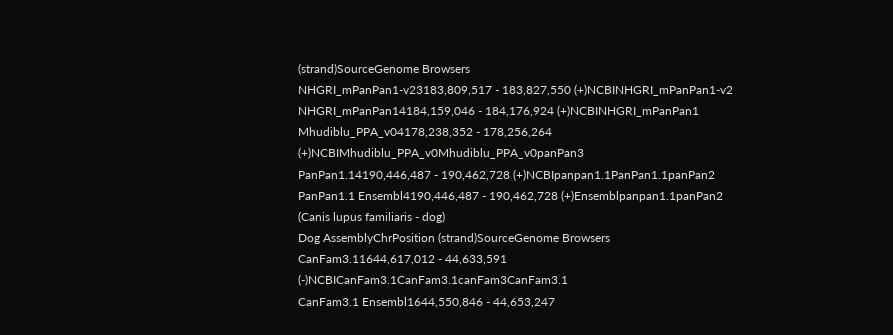(strand)SourceGenome Browsers
NHGRI_mPanPan1-v23183,809,517 - 183,827,550 (+)NCBINHGRI_mPanPan1-v2
NHGRI_mPanPan14184,159,046 - 184,176,924 (+)NCBINHGRI_mPanPan1
Mhudiblu_PPA_v04178,238,352 - 178,256,264 (+)NCBIMhudiblu_PPA_v0Mhudiblu_PPA_v0panPan3
PanPan1.14190,446,487 - 190,462,728 (+)NCBIpanpan1.1PanPan1.1panPan2
PanPan1.1 Ensembl4190,446,487 - 190,462,728 (+)Ensemblpanpan1.1panPan2
(Canis lupus familiaris - dog)
Dog AssemblyChrPosition (strand)SourceGenome Browsers
CanFam3.11644,617,012 - 44,633,591 (-)NCBICanFam3.1CanFam3.1canFam3CanFam3.1
CanFam3.1 Ensembl1644,550,846 - 44,653,247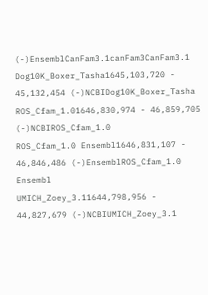(-)EnsemblCanFam3.1canFam3CanFam3.1
Dog10K_Boxer_Tasha1645,103,720 - 45,132,454 (-)NCBIDog10K_Boxer_Tasha
ROS_Cfam_1.01646,830,974 - 46,859,705 (-)NCBIROS_Cfam_1.0
ROS_Cfam_1.0 Ensembl1646,831,107 - 46,846,486 (-)EnsemblROS_Cfam_1.0 Ensembl
UMICH_Zoey_3.11644,798,956 - 44,827,679 (-)NCBIUMICH_Zoey_3.1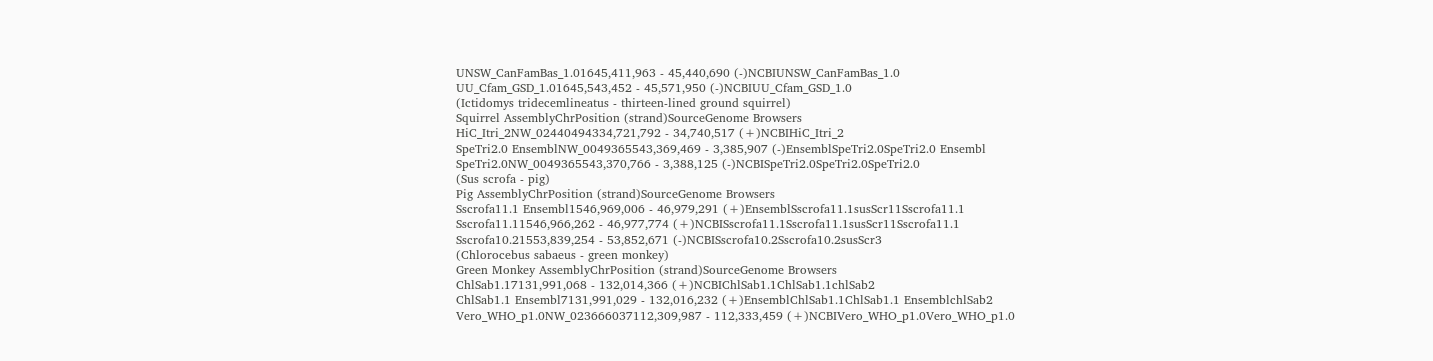UNSW_CanFamBas_1.01645,411,963 - 45,440,690 (-)NCBIUNSW_CanFamBas_1.0
UU_Cfam_GSD_1.01645,543,452 - 45,571,950 (-)NCBIUU_Cfam_GSD_1.0
(Ictidomys tridecemlineatus - thirteen-lined ground squirrel)
Squirrel AssemblyChrPosition (strand)SourceGenome Browsers
HiC_Itri_2NW_02440494334,721,792 - 34,740,517 (+)NCBIHiC_Itri_2
SpeTri2.0 EnsemblNW_0049365543,369,469 - 3,385,907 (-)EnsemblSpeTri2.0SpeTri2.0 Ensembl
SpeTri2.0NW_0049365543,370,766 - 3,388,125 (-)NCBISpeTri2.0SpeTri2.0SpeTri2.0
(Sus scrofa - pig)
Pig AssemblyChrPosition (strand)SourceGenome Browsers
Sscrofa11.1 Ensembl1546,969,006 - 46,979,291 (+)EnsemblSscrofa11.1susScr11Sscrofa11.1
Sscrofa11.11546,966,262 - 46,977,774 (+)NCBISscrofa11.1Sscrofa11.1susScr11Sscrofa11.1
Sscrofa10.21553,839,254 - 53,852,671 (-)NCBISscrofa10.2Sscrofa10.2susScr3
(Chlorocebus sabaeus - green monkey)
Green Monkey AssemblyChrPosition (strand)SourceGenome Browsers
ChlSab1.17131,991,068 - 132,014,366 (+)NCBIChlSab1.1ChlSab1.1chlSab2
ChlSab1.1 Ensembl7131,991,029 - 132,016,232 (+)EnsemblChlSab1.1ChlSab1.1 EnsemblchlSab2
Vero_WHO_p1.0NW_023666037112,309,987 - 112,333,459 (+)NCBIVero_WHO_p1.0Vero_WHO_p1.0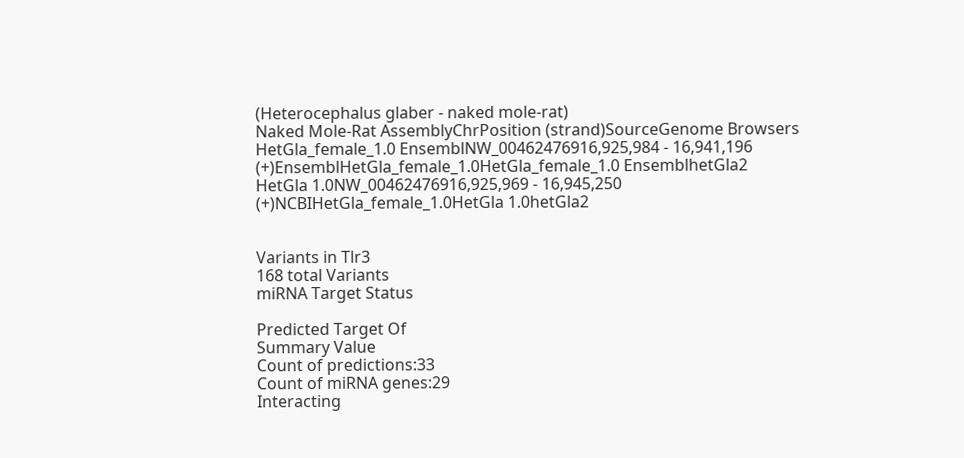(Heterocephalus glaber - naked mole-rat)
Naked Mole-Rat AssemblyChrPosition (strand)SourceGenome Browsers
HetGla_female_1.0 EnsemblNW_00462476916,925,984 - 16,941,196 (+)EnsemblHetGla_female_1.0HetGla_female_1.0 EnsemblhetGla2
HetGla 1.0NW_00462476916,925,969 - 16,945,250 (+)NCBIHetGla_female_1.0HetGla 1.0hetGla2


Variants in Tlr3
168 total Variants
miRNA Target Status

Predicted Target Of
Summary Value
Count of predictions:33
Count of miRNA genes:29
Interacting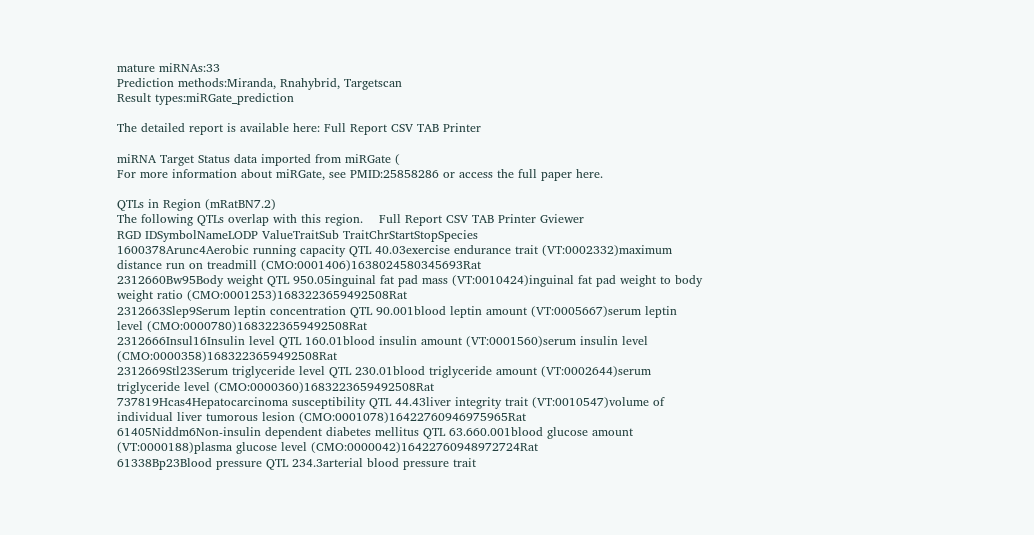mature miRNAs:33
Prediction methods:Miranda, Rnahybrid, Targetscan
Result types:miRGate_prediction

The detailed report is available here: Full Report CSV TAB Printer

miRNA Target Status data imported from miRGate (
For more information about miRGate, see PMID:25858286 or access the full paper here.

QTLs in Region (mRatBN7.2)
The following QTLs overlap with this region.    Full Report CSV TAB Printer Gviewer
RGD IDSymbolNameLODP ValueTraitSub TraitChrStartStopSpecies
1600378Arunc4Aerobic running capacity QTL 40.03exercise endurance trait (VT:0002332)maximum distance run on treadmill (CMO:0001406)1638024580345693Rat
2312660Bw95Body weight QTL 950.05inguinal fat pad mass (VT:0010424)inguinal fat pad weight to body weight ratio (CMO:0001253)1683223659492508Rat
2312663Slep9Serum leptin concentration QTL 90.001blood leptin amount (VT:0005667)serum leptin level (CMO:0000780)1683223659492508Rat
2312666Insul16Insulin level QTL 160.01blood insulin amount (VT:0001560)serum insulin level (CMO:0000358)1683223659492508Rat
2312669Stl23Serum triglyceride level QTL 230.01blood triglyceride amount (VT:0002644)serum triglyceride level (CMO:0000360)1683223659492508Rat
737819Hcas4Hepatocarcinoma susceptibility QTL 44.43liver integrity trait (VT:0010547)volume of individual liver tumorous lesion (CMO:0001078)16422760946975965Rat
61405Niddm6Non-insulin dependent diabetes mellitus QTL 63.660.001blood glucose amount (VT:0000188)plasma glucose level (CMO:0000042)16422760948972724Rat
61338Bp23Blood pressure QTL 234.3arterial blood pressure trait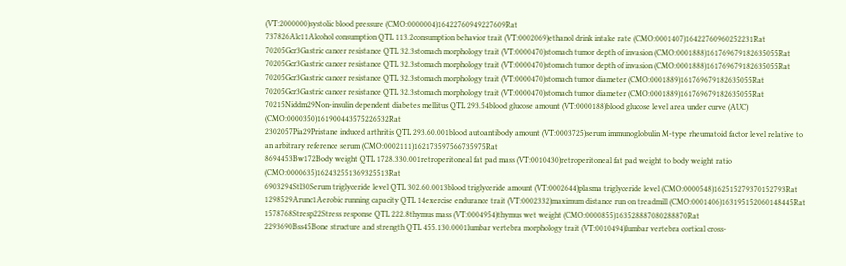(VT:2000000)systolic blood pressure (CMO:0000004)16422760949227609Rat
737826Alc11Alcohol consumption QTL 113.2consumption behavior trait (VT:0002069)ethanol drink intake rate (CMO:0001407)16422760960252231Rat
70205Gcr3Gastric cancer resistance QTL 32.3stomach morphology trait (VT:0000470)stomach tumor depth of invasion (CMO:0001888)161769679182635055Rat
70205Gcr3Gastric cancer resistance QTL 32.3stomach morphology trait (VT:0000470)stomach tumor depth of invasion (CMO:0001888)161769679182635055Rat
70205Gcr3Gastric cancer resistance QTL 32.3stomach morphology trait (VT:0000470)stomach tumor diameter (CMO:0001889)161769679182635055Rat
70205Gcr3Gastric cancer resistance QTL 32.3stomach morphology trait (VT:0000470)stomach tumor diameter (CMO:0001889)161769679182635055Rat
70215Niddm29Non-insulin dependent diabetes mellitus QTL 293.54blood glucose amount (VT:0000188)blood glucose level area under curve (AUC) (CMO:0000350)161900443575226532Rat
2302057Pia29Pristane induced arthritis QTL 293.60.001blood autoantibody amount (VT:0003725)serum immunoglobulin M-type rheumatoid factor level relative to an arbitrary reference serum (CMO:0002111)162173597566735975Rat
8694453Bw172Body weight QTL 1728.330.001retroperitoneal fat pad mass (VT:0010430)retroperitoneal fat pad weight to body weight ratio (CMO:0000635)162432551369325513Rat
6903294Stl30Serum triglyceride level QTL 302.60.0013blood triglyceride amount (VT:0002644)plasma triglyceride level (CMO:0000548)162515279370152793Rat
1298529Arunc1Aerobic running capacity QTL 14exercise endurance trait (VT:0002332)maximum distance run on treadmill (CMO:0001406)163195152060148445Rat
1578768Stresp22Stress response QTL 222.8thymus mass (VT:0004954)thymus wet weight (CMO:0000855)163528887080288870Rat
2293690Bss45Bone structure and strength QTL 455.130.0001lumbar vertebra morphology trait (VT:0010494)lumbar vertebra cortical cross-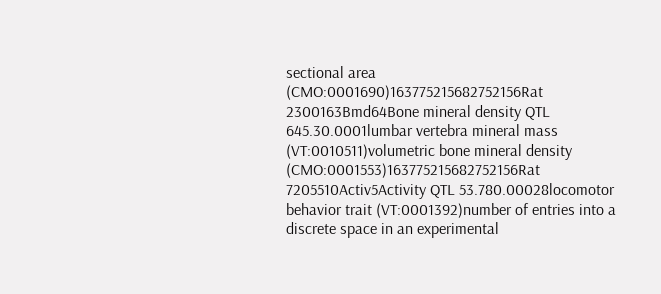sectional area (CMO:0001690)163775215682752156Rat
2300163Bmd64Bone mineral density QTL 645.30.0001lumbar vertebra mineral mass (VT:0010511)volumetric bone mineral density (CMO:0001553)163775215682752156Rat
7205510Activ5Activity QTL 53.780.00028locomotor behavior trait (VT:0001392)number of entries into a discrete space in an experimental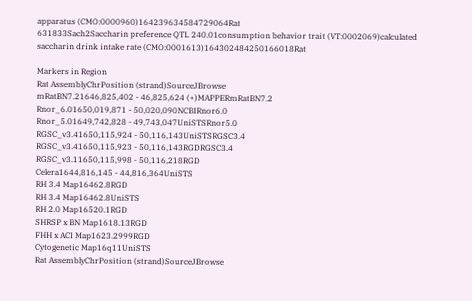apparatus (CMO:0000960)164239634584729064Rat
631833Sach2Saccharin preference QTL 240.01consumption behavior trait (VT:0002069)calculated saccharin drink intake rate (CMO:0001613)164302484250166018Rat

Markers in Region
Rat AssemblyChrPosition (strand)SourceJBrowse
mRatBN7.21646,825,402 - 46,825,624 (+)MAPPERmRatBN7.2
Rnor_6.01650,019,871 - 50,020,090NCBIRnor6.0
Rnor_5.01649,742,828 - 49,743,047UniSTSRnor5.0
RGSC_v3.41650,115,924 - 50,116,143UniSTSRGSC3.4
RGSC_v3.41650,115,923 - 50,116,143RGDRGSC3.4
RGSC_v3.11650,115,998 - 50,116,218RGD
Celera1644,816,145 - 44,816,364UniSTS
RH 3.4 Map16462.8RGD
RH 3.4 Map16462.8UniSTS
RH 2.0 Map16520.1RGD
SHRSP x BN Map1618.13RGD
FHH x ACI Map1623.2999RGD
Cytogenetic Map16q11UniSTS
Rat AssemblyChrPosition (strand)SourceJBrowse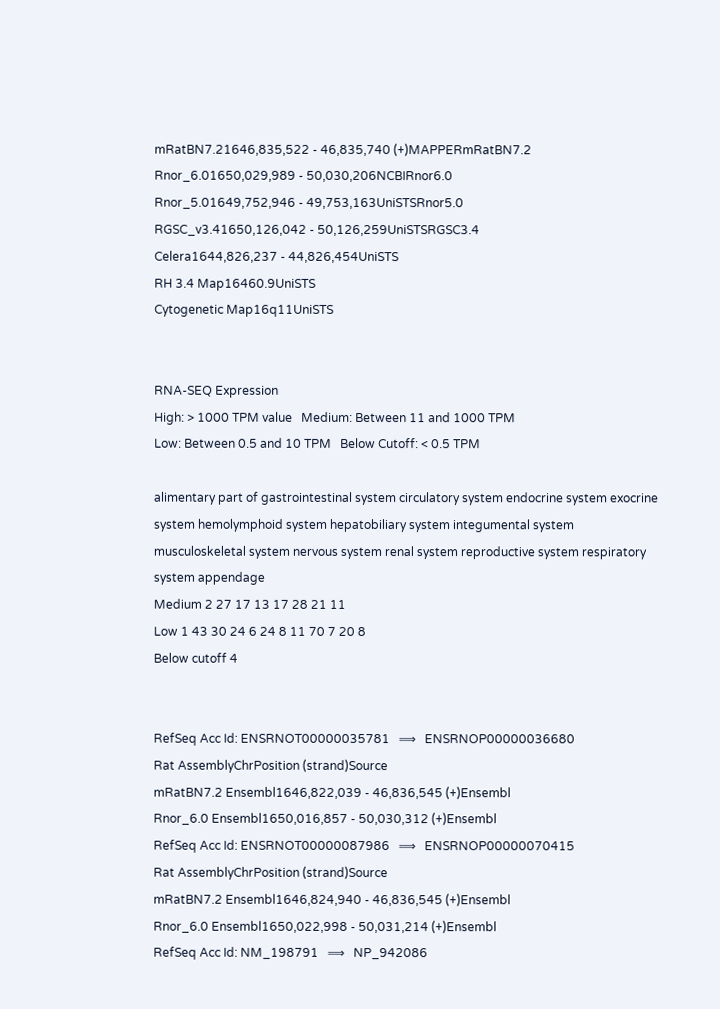mRatBN7.21646,835,522 - 46,835,740 (+)MAPPERmRatBN7.2
Rnor_6.01650,029,989 - 50,030,206NCBIRnor6.0
Rnor_5.01649,752,946 - 49,753,163UniSTSRnor5.0
RGSC_v3.41650,126,042 - 50,126,259UniSTSRGSC3.4
Celera1644,826,237 - 44,826,454UniSTS
RH 3.4 Map16460.9UniSTS
Cytogenetic Map16q11UniSTS


RNA-SEQ Expression
High: > 1000 TPM value   Medium: Between 11 and 1000 TPM
Low: Between 0.5 and 10 TPM   Below Cutoff: < 0.5 TPM

alimentary part of gastrointestinal system circulatory system endocrine system exocrine system hemolymphoid system hepatobiliary system integumental system musculoskeletal system nervous system renal system reproductive system respiratory system appendage
Medium 2 27 17 13 17 28 21 11
Low 1 43 30 24 6 24 8 11 70 7 20 8
Below cutoff 4


RefSeq Acc Id: ENSRNOT00000035781   ⟹   ENSRNOP00000036680
Rat AssemblyChrPosition (strand)Source
mRatBN7.2 Ensembl1646,822,039 - 46,836,545 (+)Ensembl
Rnor_6.0 Ensembl1650,016,857 - 50,030,312 (+)Ensembl
RefSeq Acc Id: ENSRNOT00000087986   ⟹   ENSRNOP00000070415
Rat AssemblyChrPosition (strand)Source
mRatBN7.2 Ensembl1646,824,940 - 46,836,545 (+)Ensembl
Rnor_6.0 Ensembl1650,022,998 - 50,031,214 (+)Ensembl
RefSeq Acc Id: NM_198791   ⟹   NP_942086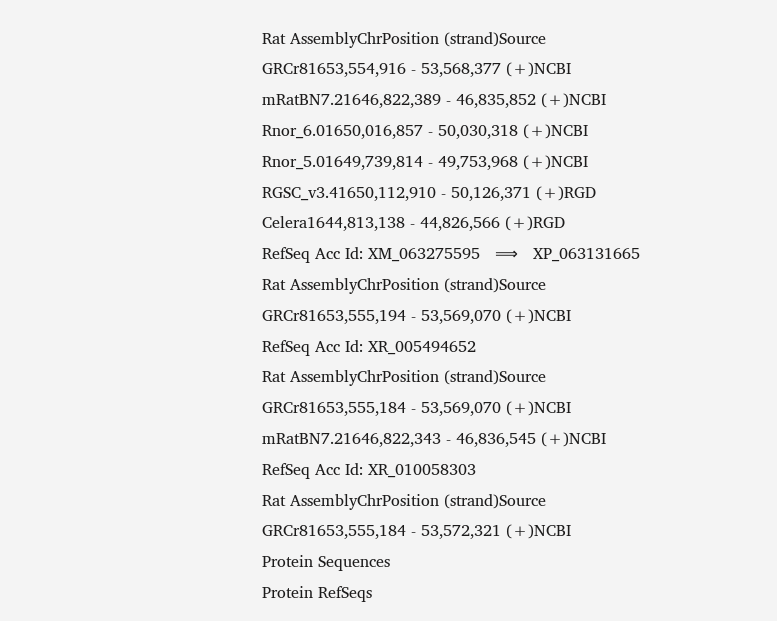Rat AssemblyChrPosition (strand)Source
GRCr81653,554,916 - 53,568,377 (+)NCBI
mRatBN7.21646,822,389 - 46,835,852 (+)NCBI
Rnor_6.01650,016,857 - 50,030,318 (+)NCBI
Rnor_5.01649,739,814 - 49,753,968 (+)NCBI
RGSC_v3.41650,112,910 - 50,126,371 (+)RGD
Celera1644,813,138 - 44,826,566 (+)RGD
RefSeq Acc Id: XM_063275595   ⟹   XP_063131665
Rat AssemblyChrPosition (strand)Source
GRCr81653,555,194 - 53,569,070 (+)NCBI
RefSeq Acc Id: XR_005494652
Rat AssemblyChrPosition (strand)Source
GRCr81653,555,184 - 53,569,070 (+)NCBI
mRatBN7.21646,822,343 - 46,836,545 (+)NCBI
RefSeq Acc Id: XR_010058303
Rat AssemblyChrPosition (strand)Source
GRCr81653,555,184 - 53,572,321 (+)NCBI
Protein Sequences
Protein RefSeqs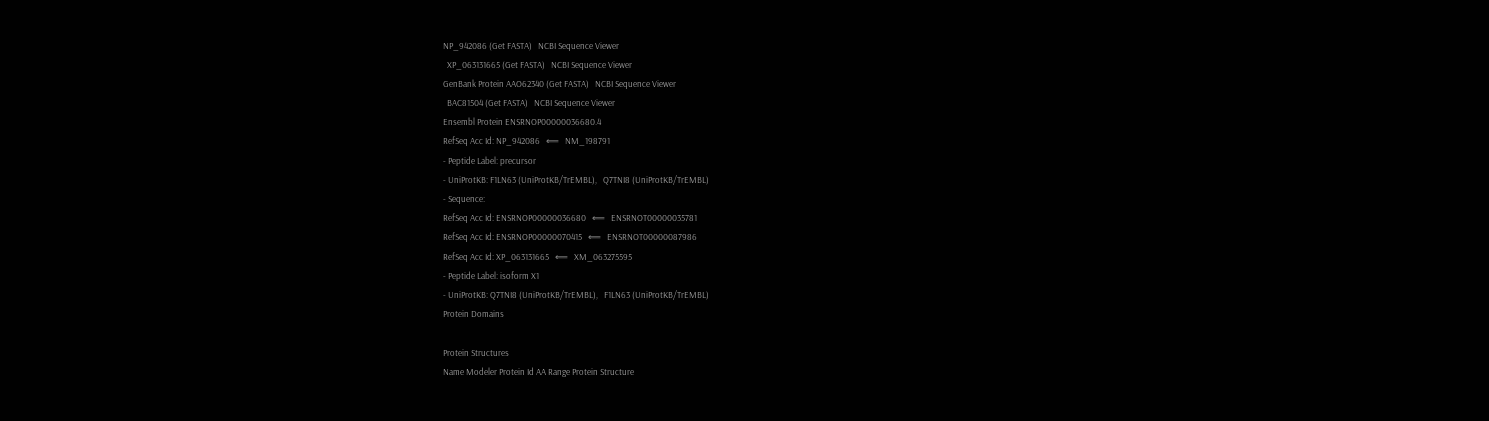NP_942086 (Get FASTA)   NCBI Sequence Viewer
  XP_063131665 (Get FASTA)   NCBI Sequence Viewer
GenBank Protein AAO62340 (Get FASTA)   NCBI Sequence Viewer
  BAC81504 (Get FASTA)   NCBI Sequence Viewer
Ensembl Protein ENSRNOP00000036680.4
RefSeq Acc Id: NP_942086   ⟸   NM_198791
- Peptide Label: precursor
- UniProtKB: F1LN63 (UniProtKB/TrEMBL),   Q7TNI8 (UniProtKB/TrEMBL)
- Sequence:
RefSeq Acc Id: ENSRNOP00000036680   ⟸   ENSRNOT00000035781
RefSeq Acc Id: ENSRNOP00000070415   ⟸   ENSRNOT00000087986
RefSeq Acc Id: XP_063131665   ⟸   XM_063275595
- Peptide Label: isoform X1
- UniProtKB: Q7TNI8 (UniProtKB/TrEMBL),   F1LN63 (UniProtKB/TrEMBL)
Protein Domains

Protein Structures
Name Modeler Protein Id AA Range Protein Structure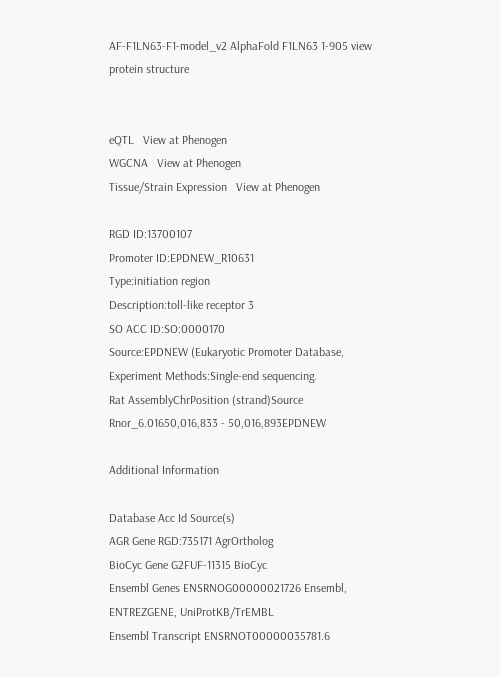AF-F1LN63-F1-model_v2 AlphaFold F1LN63 1-905 view protein structure


eQTL   View at Phenogen
WGCNA   View at Phenogen
Tissue/Strain Expression   View at Phenogen

RGD ID:13700107
Promoter ID:EPDNEW_R10631
Type:initiation region
Description:toll-like receptor 3
SO ACC ID:SO:0000170
Source:EPDNEW (Eukaryotic Promoter Database,
Experiment Methods:Single-end sequencing.
Rat AssemblyChrPosition (strand)Source
Rnor_6.01650,016,833 - 50,016,893EPDNEW

Additional Information

Database Acc Id Source(s)
AGR Gene RGD:735171 AgrOrtholog
BioCyc Gene G2FUF-11315 BioCyc
Ensembl Genes ENSRNOG00000021726 Ensembl, ENTREZGENE, UniProtKB/TrEMBL
Ensembl Transcript ENSRNOT00000035781.6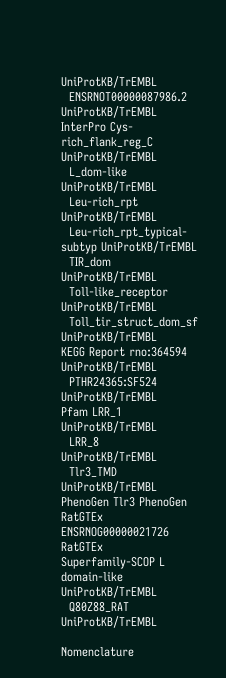UniProtKB/TrEMBL
  ENSRNOT00000087986.2 UniProtKB/TrEMBL
InterPro Cys-rich_flank_reg_C UniProtKB/TrEMBL
  L_dom-like UniProtKB/TrEMBL
  Leu-rich_rpt UniProtKB/TrEMBL
  Leu-rich_rpt_typical-subtyp UniProtKB/TrEMBL
  TIR_dom UniProtKB/TrEMBL
  Toll-like_receptor UniProtKB/TrEMBL
  Toll_tir_struct_dom_sf UniProtKB/TrEMBL
KEGG Report rno:364594 UniProtKB/TrEMBL
  PTHR24365:SF524 UniProtKB/TrEMBL
Pfam LRR_1 UniProtKB/TrEMBL
  LRR_8 UniProtKB/TrEMBL
  Tlr3_TMD UniProtKB/TrEMBL
PhenoGen Tlr3 PhenoGen
RatGTEx ENSRNOG00000021726 RatGTEx
Superfamily-SCOP L domain-like UniProtKB/TrEMBL
  Q80Z88_RAT UniProtKB/TrEMBL

Nomenclature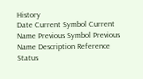History
Date Current Symbol Current Name Previous Symbol Previous Name Description Reference Status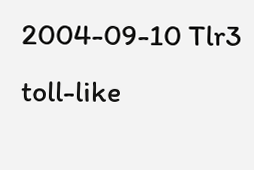2004-09-10 Tlr3  toll-like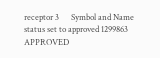receptor 3      Symbol and Name status set to approved 1299863 APPROVED